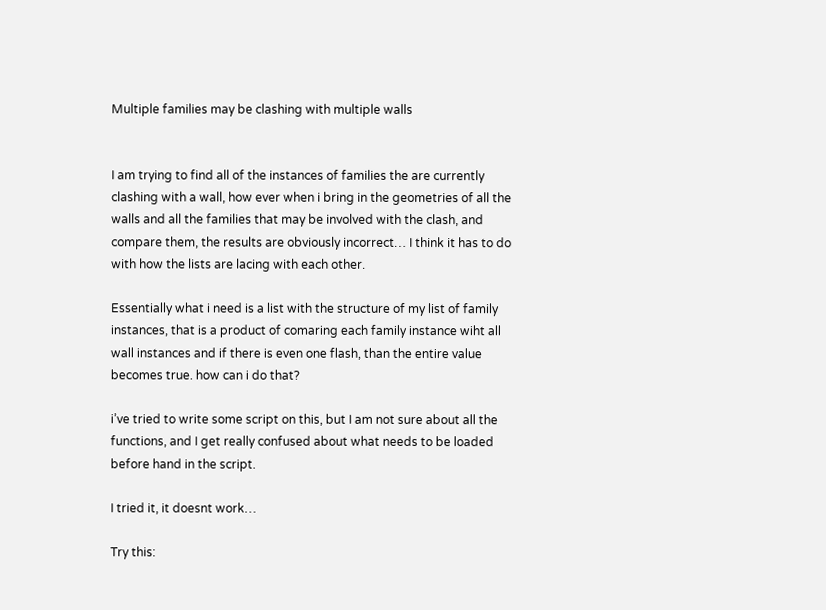Multiple families may be clashing with multiple walls


I am trying to find all of the instances of families the are currently clashing with a wall, how ever when i bring in the geometries of all the walls and all the families that may be involved with the clash, and compare them, the results are obviously incorrect… I think it has to do with how the lists are lacing with each other.

Essentially what i need is a list with the structure of my list of family instances, that is a product of comaring each family instance wiht all wall instances and if there is even one flash, than the entire value becomes true. how can i do that?

i’ve tried to write some script on this, but I am not sure about all the functions, and I get really confused about what needs to be loaded before hand in the script.

I tried it, it doesnt work…

Try this: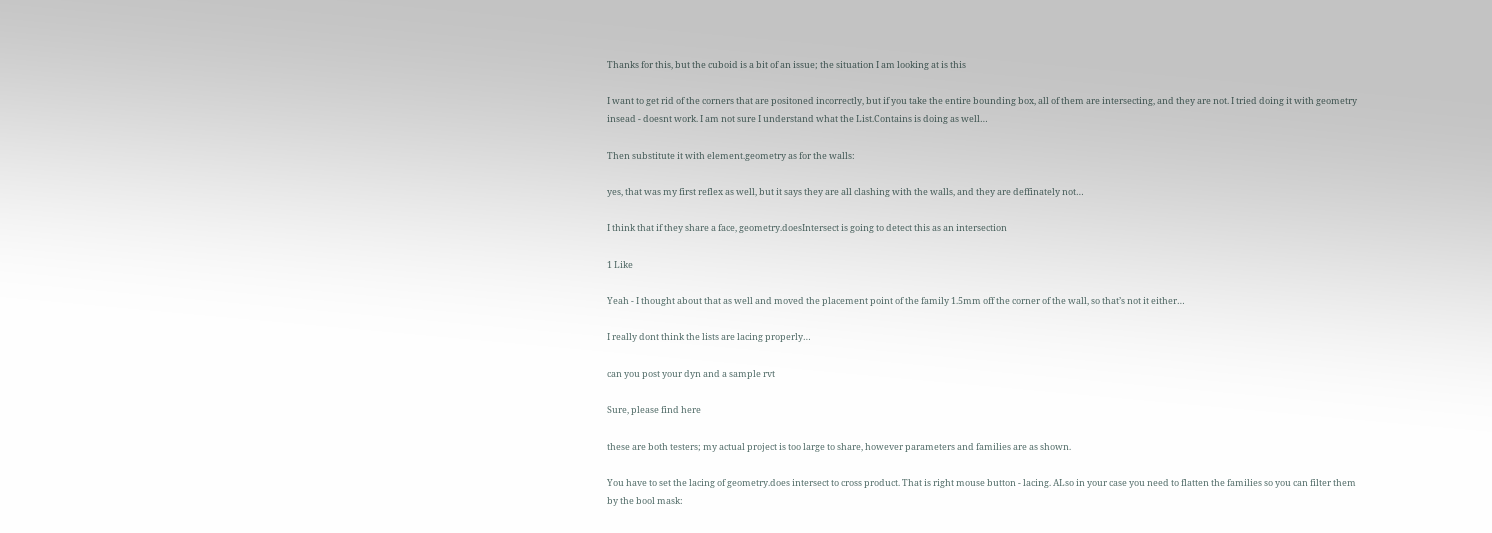Thanks for this, but the cuboid is a bit of an issue; the situation I am looking at is this

I want to get rid of the corners that are positoned incorrectly, but if you take the entire bounding box, all of them are intersecting, and they are not. I tried doing it with geometry insead - doesnt work. I am not sure I understand what the List.Contains is doing as well…

Then substitute it with element.geometry as for the walls:

yes, that was my first reflex as well, but it says they are all clashing with the walls, and they are deffinately not…

I think that if they share a face, geometry.doesIntersect is going to detect this as an intersection

1 Like

Yeah - I thought about that as well and moved the placement point of the family 1.5mm off the corner of the wall, so that’s not it either…

I really dont think the lists are lacing properly…

can you post your dyn and a sample rvt

Sure, please find here

these are both testers; my actual project is too large to share, however parameters and families are as shown.

You have to set the lacing of geometry.does intersect to cross product. That is right mouse button - lacing. ALso in your case you need to flatten the families so you can filter them by the bool mask: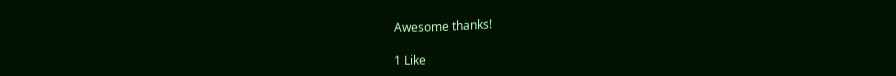Awesome thanks!

1 Like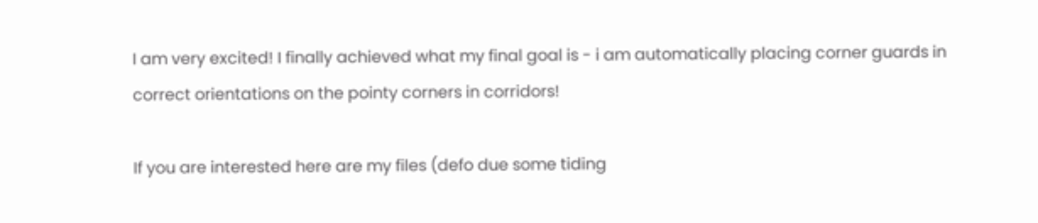I am very excited! I finally achieved what my final goal is - i am automatically placing corner guards in correct orientations on the pointy corners in corridors!

If you are interested here are my files (defo due some tiding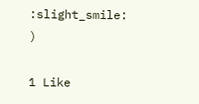:slight_smile: )

1 Like